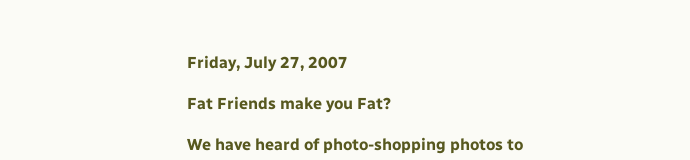Friday, July 27, 2007

Fat Friends make you Fat?

We have heard of photo-shopping photos to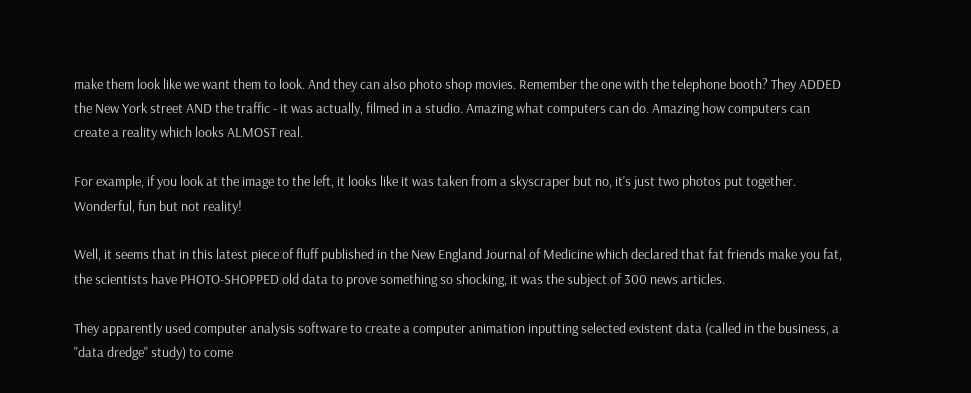make them look like we want them to look. And they can also photo shop movies. Remember the one with the telephone booth? They ADDED the New York street AND the traffic - it was actually, filmed in a studio. Amazing what computers can do. Amazing how computers can create a reality which looks ALMOST real.

For example, if you look at the image to the left, it looks like it was taken from a skyscraper but no, it's just two photos put together. Wonderful, fun but not reality!

Well, it seems that in this latest piece of fluff published in the New England Journal of Medicine which declared that fat friends make you fat, the scientists have PHOTO-SHOPPED old data to prove something so shocking, it was the subject of 300 news articles.

They apparently used computer analysis software to create a computer animation inputting selected existent data (called in the business, a "data dredge" study) to come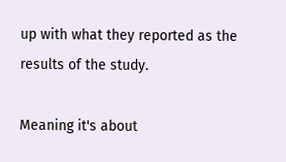up with what they reported as the results of the study.

Meaning it's about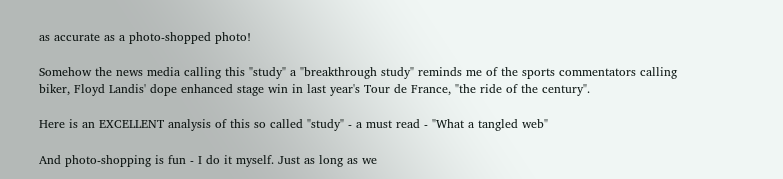as accurate as a photo-shopped photo!

Somehow the news media calling this "study" a "breakthrough study" reminds me of the sports commentators calling biker, Floyd Landis' dope enhanced stage win in last year's Tour de France, "the ride of the century".

Here is an EXCELLENT analysis of this so called "study" - a must read - "What a tangled web"

And photo-shopping is fun - I do it myself. Just as long as we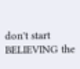don't start BELIEVING the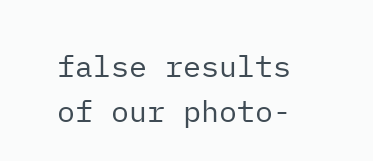false results of our photo-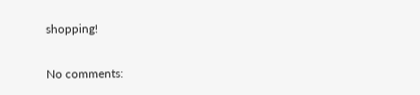shopping!

No comments: